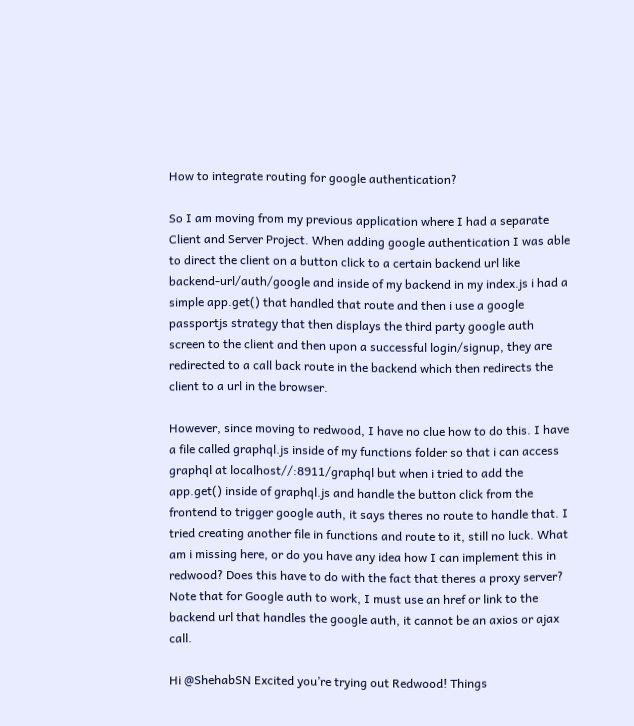How to integrate routing for google authentication?

So I am moving from my previous application where I had a separate Client and Server Project. When adding google authentication I was able to direct the client on a button click to a certain backend url like backend-url/auth/google and inside of my backend in my index.js i had a simple app.get() that handled that route and then i use a google passportjs strategy that then displays the third party google auth screen to the client and then upon a successful login/signup, they are redirected to a call back route in the backend which then redirects the client to a url in the browser.

However, since moving to redwood, I have no clue how to do this. I have a file called graphql.js inside of my functions folder so that i can access graphql at localhost//:8911/graphql but when i tried to add the app.get() inside of graphql.js and handle the button click from the frontend to trigger google auth, it says theres no route to handle that. I tried creating another file in functions and route to it, still no luck. What am i missing here, or do you have any idea how I can implement this in redwood? Does this have to do with the fact that theres a proxy server? Note that for Google auth to work, I must use an href or link to the backend url that handles the google auth, it cannot be an axios or ajax call.

Hi @ShehabSN Excited you’re trying out Redwood! Things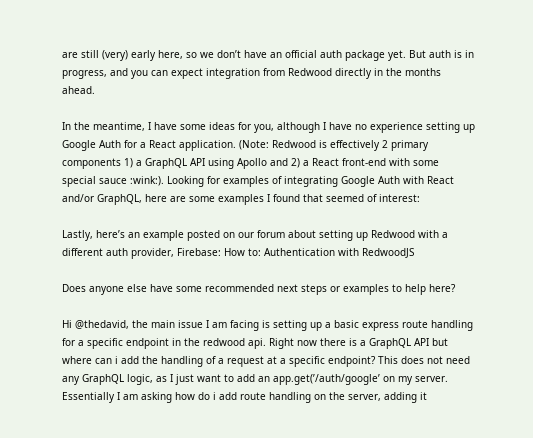are still (very) early here, so we don’t have an official auth package yet. But auth is in progress, and you can expect integration from Redwood directly in the months ahead.

In the meantime, I have some ideas for you, although I have no experience setting up Google Auth for a React application. (Note: Redwood is effectively 2 primary components 1) a GraphQL API using Apollo and 2) a React front-end with some special sauce :wink:). Looking for examples of integrating Google Auth with React and/or GraphQL, here are some examples I found that seemed of interest:

Lastly, here’s an example posted on our forum about setting up Redwood with a different auth provider, Firebase: How to: Authentication with RedwoodJS

Does anyone else have some recommended next steps or examples to help here?

Hi @thedavid, the main issue I am facing is setting up a basic express route handling for a specific endpoint in the redwood api. Right now there is a GraphQL API but where can i add the handling of a request at a specific endpoint? This does not need any GraphQL logic, as I just want to add an app.get(’/auth/google’ on my server. Essentially I am asking how do i add route handling on the server, adding it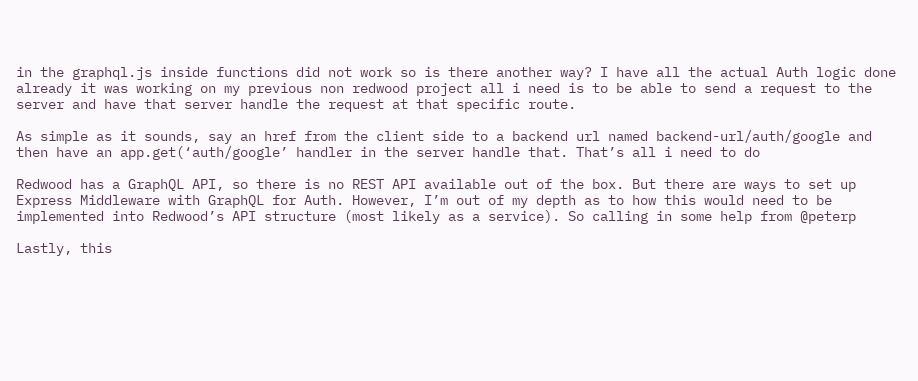in the graphql.js inside functions did not work so is there another way? I have all the actual Auth logic done already it was working on my previous non redwood project all i need is to be able to send a request to the server and have that server handle the request at that specific route.

As simple as it sounds, say an href from the client side to a backend url named backend-url/auth/google and then have an app.get(‘auth/google’ handler in the server handle that. That’s all i need to do

Redwood has a GraphQL API, so there is no REST API available out of the box. But there are ways to set up Express Middleware with GraphQL for Auth. However, I’m out of my depth as to how this would need to be implemented into Redwood’s API structure (most likely as a service). So calling in some help from @peterp

Lastly, this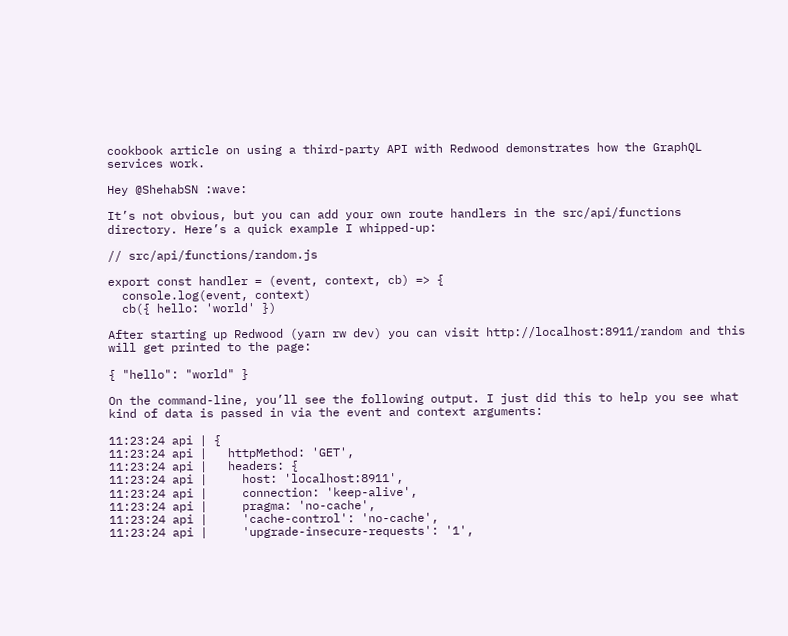cookbook article on using a third-party API with Redwood demonstrates how the GraphQL services work.

Hey @ShehabSN :wave:

It’s not obvious, but you can add your own route handlers in the src/api/functions directory. Here’s a quick example I whipped-up:

// src/api/functions/random.js

export const handler = (event, context, cb) => {
  console.log(event, context)
  cb({ hello: 'world' })

After starting up Redwood (yarn rw dev) you can visit http://localhost:8911/random and this will get printed to the page:

{ "hello": "world" }

On the command-line, you’ll see the following output. I just did this to help you see what kind of data is passed in via the event and context arguments:

11:23:24 api | {
11:23:24 api |   httpMethod: 'GET',
11:23:24 api |   headers: {
11:23:24 api |     host: 'localhost:8911',
11:23:24 api |     connection: 'keep-alive',
11:23:24 api |     pragma: 'no-cache',
11:23:24 api |     'cache-control': 'no-cache',
11:23:24 api |     'upgrade-insecure-requests': '1',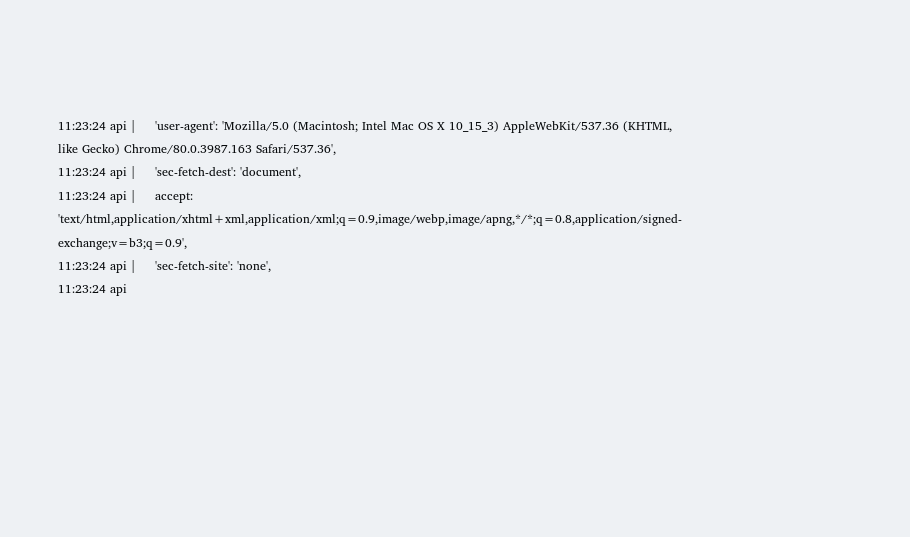11:23:24 api |     'user-agent': 'Mozilla/5.0 (Macintosh; Intel Mac OS X 10_15_3) AppleWebKit/537.36 (KHTML, like Gecko) Chrome/80.0.3987.163 Safari/537.36',
11:23:24 api |     'sec-fetch-dest': 'document',
11:23:24 api |     accept: 'text/html,application/xhtml+xml,application/xml;q=0.9,image/webp,image/apng,*/*;q=0.8,application/signed-exchange;v=b3;q=0.9',
11:23:24 api |     'sec-fetch-site': 'none',
11:23:24 api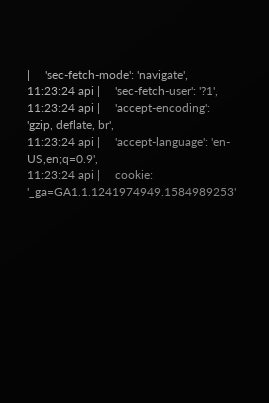|     'sec-fetch-mode': 'navigate',
11:23:24 api |     'sec-fetch-user': '?1',
11:23:24 api |     'accept-encoding': 'gzip, deflate, br',
11:23:24 api |     'accept-language': 'en-US,en;q=0.9',
11:23:24 api |     cookie: '_ga=GA1.1.1241974949.1584989253'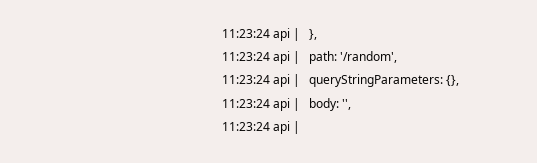11:23:24 api |   },
11:23:24 api |   path: '/random',
11:23:24 api |   queryStringParameters: {},
11:23:24 api |   body: '',
11:23:24 api |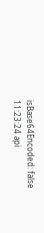isBase64Encoded: false
11:23:24 api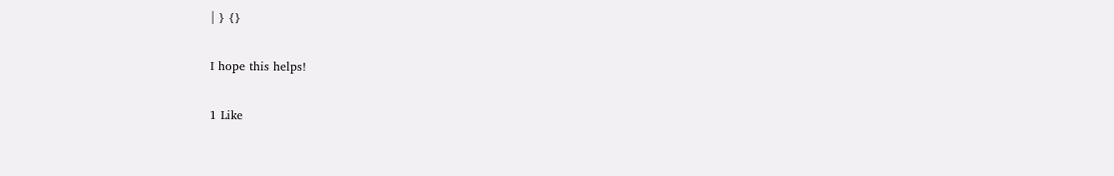| } {}

I hope this helps!

1 Like